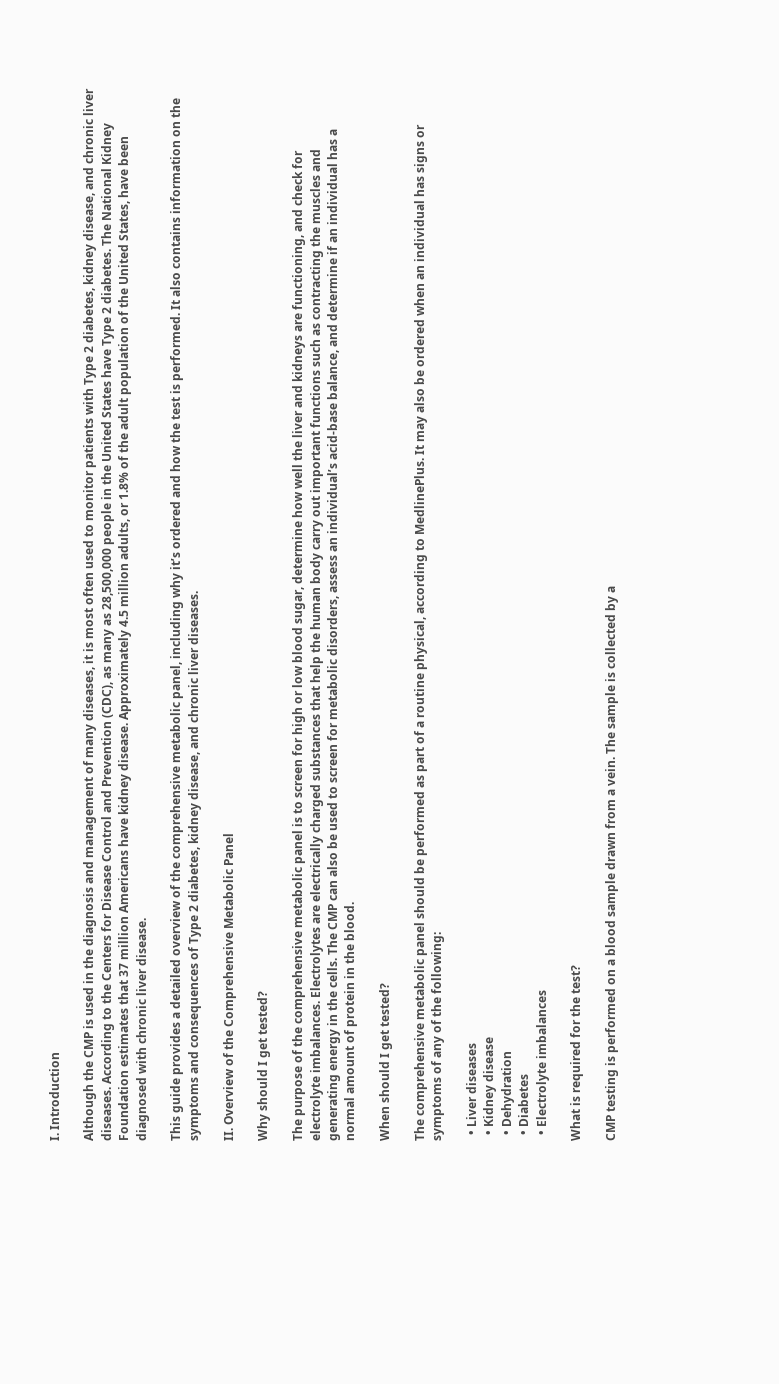I. Introduction

Although the CMP is used in the diagnosis and management of many diseases, it is most often used to monitor patients with Type 2 diabetes, kidney disease, and chronic liver diseases. According to the Centers for Disease Control and Prevention (CDC), as many as 28,500,000 people in the United States have Type 2 diabetes. The National Kidney Foundation estimates that 37 million Americans have kidney disease. Approximately 4.5 million adults, or 1.8% of the adult population of the United States, have been diagnosed with chronic liver disease.

This guide provides a detailed overview of the comprehensive metabolic panel, including why it’s ordered and how the test is performed. It also contains information on the symptoms and consequences of Type 2 diabetes, kidney disease, and chronic liver diseases.

II. Overview of the Comprehensive Metabolic Panel

Why should I get tested?

The purpose of the comprehensive metabolic panel is to screen for high or low blood sugar, determine how well the liver and kidneys are functioning, and check for electrolyte imbalances. Electrolytes are electrically charged substances that help the human body carry out important functions such as contracting the muscles and generating energy in the cells. The CMP can also be used to screen for metabolic disorders, assess an individual’s acid-base balance, and determine if an individual has a normal amount of protein in the blood.

When should I get tested?

The comprehensive metabolic panel should be performed as part of a routine physical, according to MedlinePlus. It may also be ordered when an individual has signs or symptoms of any of the following:

  • Liver diseases
  • Kidney disease
  • Dehydration
  • Diabetes
  • Electrolyte imbalances

What is required for the test?

CMP testing is performed on a blood sample drawn from a vein. The sample is collected by a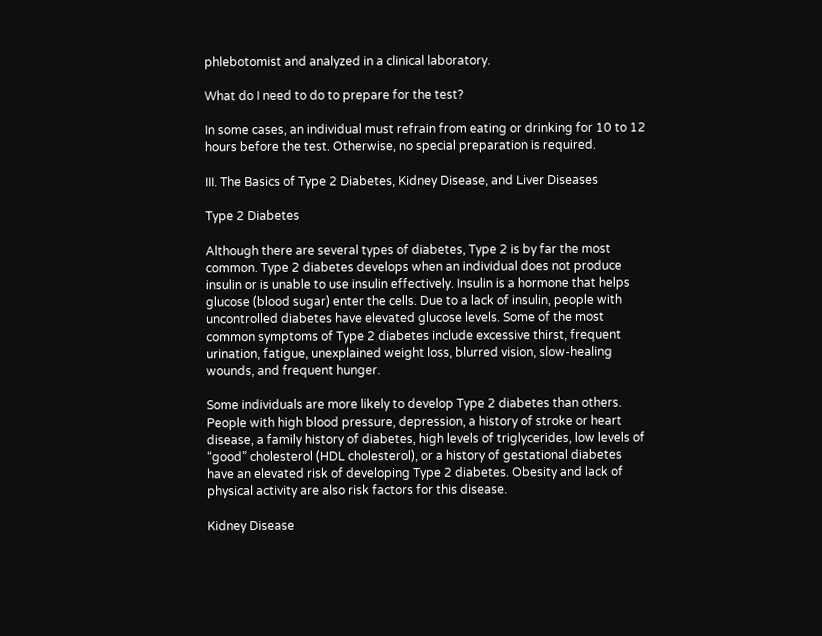phlebotomist and analyzed in a clinical laboratory.

What do I need to do to prepare for the test?

In some cases, an individual must refrain from eating or drinking for 10 to 12 hours before the test. Otherwise, no special preparation is required.

III. The Basics of Type 2 Diabetes, Kidney Disease, and Liver Diseases

Type 2 Diabetes

Although there are several types of diabetes, Type 2 is by far the most common. Type 2 diabetes develops when an individual does not produce insulin or is unable to use insulin effectively. Insulin is a hormone that helps glucose (blood sugar) enter the cells. Due to a lack of insulin, people with uncontrolled diabetes have elevated glucose levels. Some of the most common symptoms of Type 2 diabetes include excessive thirst, frequent urination, fatigue, unexplained weight loss, blurred vision, slow-healing wounds, and frequent hunger.

Some individuals are more likely to develop Type 2 diabetes than others. People with high blood pressure, depression, a history of stroke or heart disease, a family history of diabetes, high levels of triglycerides, low levels of “good” cholesterol (HDL cholesterol), or a history of gestational diabetes have an elevated risk of developing Type 2 diabetes. Obesity and lack of physical activity are also risk factors for this disease.

Kidney Disease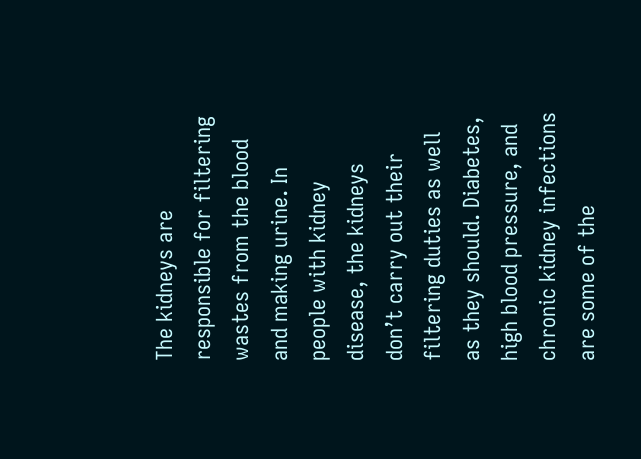The kidneys are responsible for filtering wastes from the blood and making urine. In people with kidney disease, the kidneys don’t carry out their filtering duties as well as they should. Diabetes, high blood pressure, and chronic kidney infections are some of the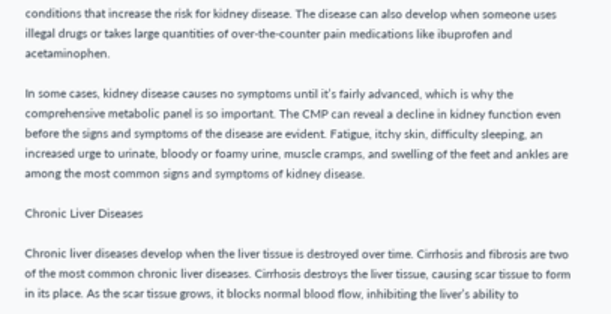conditions that increase the risk for kidney disease. The disease can also develop when someone uses illegal drugs or takes large quantities of over-the-counter pain medications like ibuprofen and acetaminophen.

In some cases, kidney disease causes no symptoms until it’s fairly advanced, which is why the comprehensive metabolic panel is so important. The CMP can reveal a decline in kidney function even before the signs and symptoms of the disease are evident. Fatigue, itchy skin, difficulty sleeping, an increased urge to urinate, bloody or foamy urine, muscle cramps, and swelling of the feet and ankles are among the most common signs and symptoms of kidney disease.

Chronic Liver Diseases

Chronic liver diseases develop when the liver tissue is destroyed over time. Cirrhosis and fibrosis are two of the most common chronic liver diseases. Cirrhosis destroys the liver tissue, causing scar tissue to form in its place. As the scar tissue grows, it blocks normal blood flow, inhibiting the liver’s ability to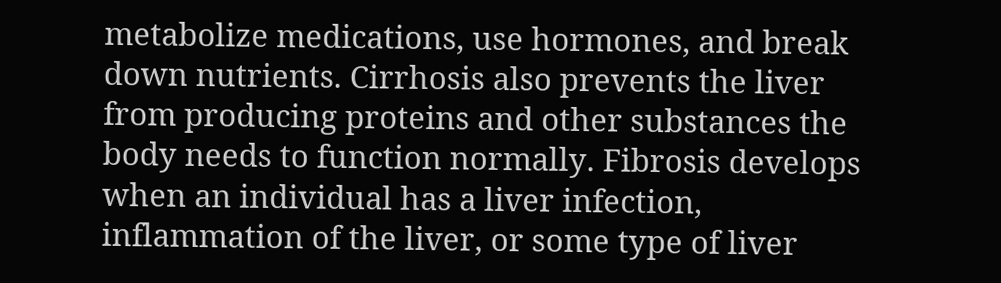metabolize medications, use hormones, and break down nutrients. Cirrhosis also prevents the liver from producing proteins and other substances the body needs to function normally. Fibrosis develops when an individual has a liver infection, inflammation of the liver, or some type of liver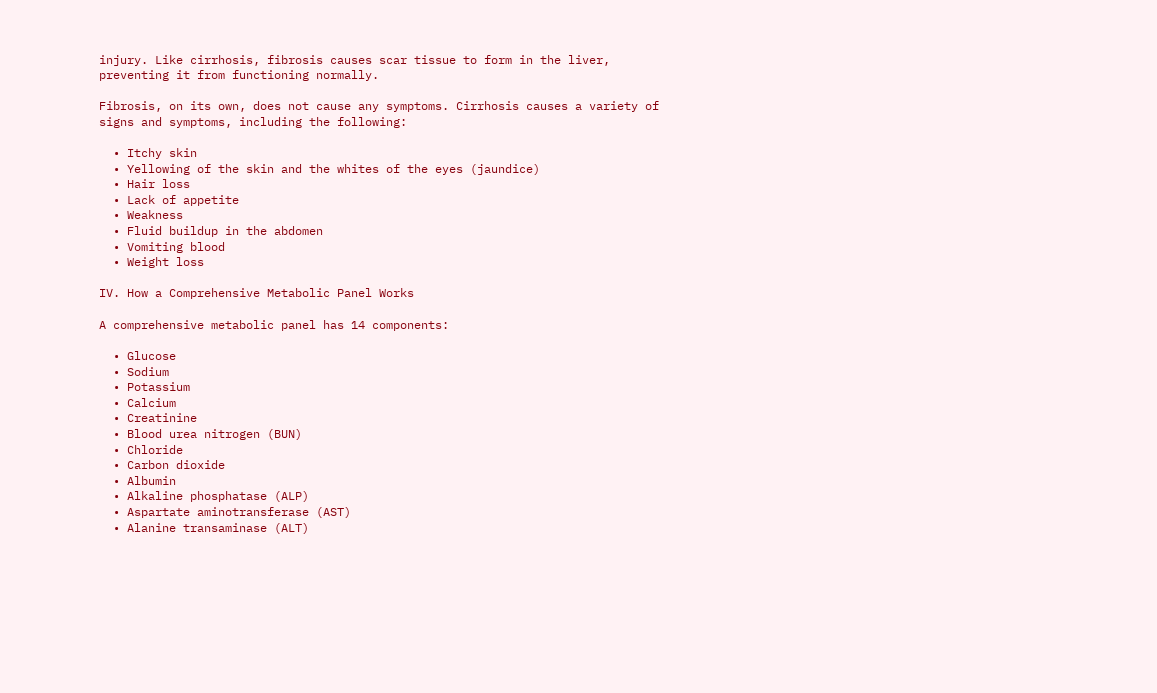injury. Like cirrhosis, fibrosis causes scar tissue to form in the liver, preventing it from functioning normally.

Fibrosis, on its own, does not cause any symptoms. Cirrhosis causes a variety of signs and symptoms, including the following:

  • Itchy skin
  • Yellowing of the skin and the whites of the eyes (jaundice)
  • Hair loss
  • Lack of appetite
  • Weakness
  • Fluid buildup in the abdomen
  • Vomiting blood
  • Weight loss

IV. How a Comprehensive Metabolic Panel Works

A comprehensive metabolic panel has 14 components:

  • Glucose
  • Sodium
  • Potassium
  • Calcium
  • Creatinine
  • Blood urea nitrogen (BUN)
  • Chloride
  • Carbon dioxide
  • Albumin
  • Alkaline phosphatase (ALP)
  • Aspartate aminotransferase (AST)
  • Alanine transaminase (ALT)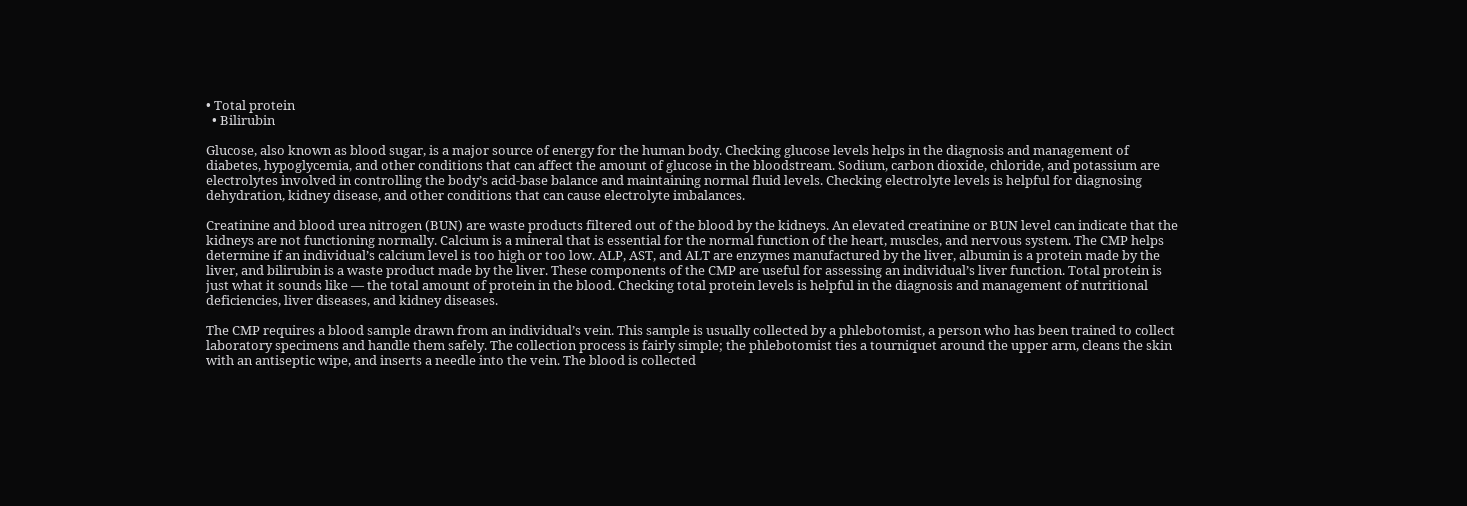• Total protein
  • Bilirubin

Glucose, also known as blood sugar, is a major source of energy for the human body. Checking glucose levels helps in the diagnosis and management of diabetes, hypoglycemia, and other conditions that can affect the amount of glucose in the bloodstream. Sodium, carbon dioxide, chloride, and potassium are electrolytes involved in controlling the body’s acid-base balance and maintaining normal fluid levels. Checking electrolyte levels is helpful for diagnosing dehydration, kidney disease, and other conditions that can cause electrolyte imbalances.

Creatinine and blood urea nitrogen (BUN) are waste products filtered out of the blood by the kidneys. An elevated creatinine or BUN level can indicate that the kidneys are not functioning normally. Calcium is a mineral that is essential for the normal function of the heart, muscles, and nervous system. The CMP helps determine if an individual’s calcium level is too high or too low. ALP, AST, and ALT are enzymes manufactured by the liver, albumin is a protein made by the liver, and bilirubin is a waste product made by the liver. These components of the CMP are useful for assessing an individual’s liver function. Total protein is just what it sounds like — the total amount of protein in the blood. Checking total protein levels is helpful in the diagnosis and management of nutritional deficiencies, liver diseases, and kidney diseases.

The CMP requires a blood sample drawn from an individual’s vein. This sample is usually collected by a phlebotomist, a person who has been trained to collect laboratory specimens and handle them safely. The collection process is fairly simple; the phlebotomist ties a tourniquet around the upper arm, cleans the skin with an antiseptic wipe, and inserts a needle into the vein. The blood is collected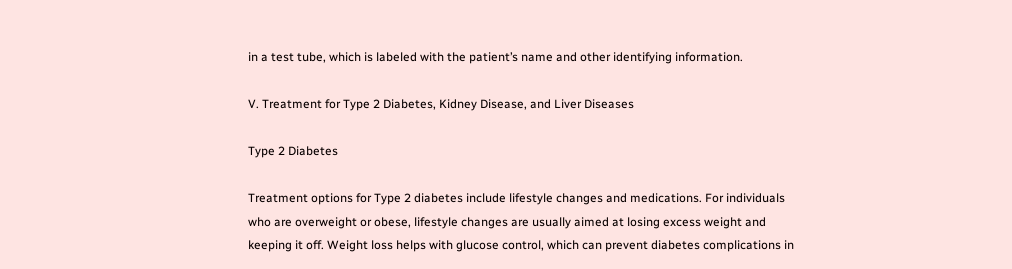in a test tube, which is labeled with the patient’s name and other identifying information.

V. Treatment for Type 2 Diabetes, Kidney Disease, and Liver Diseases

Type 2 Diabetes

Treatment options for Type 2 diabetes include lifestyle changes and medications. For individuals who are overweight or obese, lifestyle changes are usually aimed at losing excess weight and keeping it off. Weight loss helps with glucose control, which can prevent diabetes complications in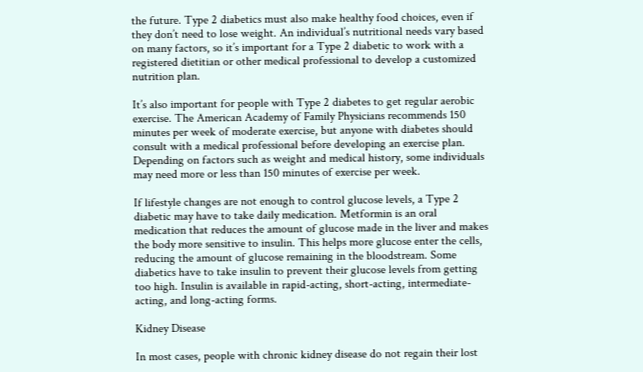the future. Type 2 diabetics must also make healthy food choices, even if they don’t need to lose weight. An individual’s nutritional needs vary based on many factors, so it’s important for a Type 2 diabetic to work with a registered dietitian or other medical professional to develop a customized nutrition plan.

It’s also important for people with Type 2 diabetes to get regular aerobic exercise. The American Academy of Family Physicians recommends 150 minutes per week of moderate exercise, but anyone with diabetes should consult with a medical professional before developing an exercise plan. Depending on factors such as weight and medical history, some individuals may need more or less than 150 minutes of exercise per week.

If lifestyle changes are not enough to control glucose levels, a Type 2 diabetic may have to take daily medication. Metformin is an oral medication that reduces the amount of glucose made in the liver and makes the body more sensitive to insulin. This helps more glucose enter the cells, reducing the amount of glucose remaining in the bloodstream. Some diabetics have to take insulin to prevent their glucose levels from getting too high. Insulin is available in rapid-acting, short-acting, intermediate-acting, and long-acting forms.

Kidney Disease

In most cases, people with chronic kidney disease do not regain their lost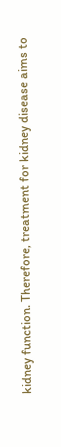kidney function. Therefore, treatment for kidney disease aims to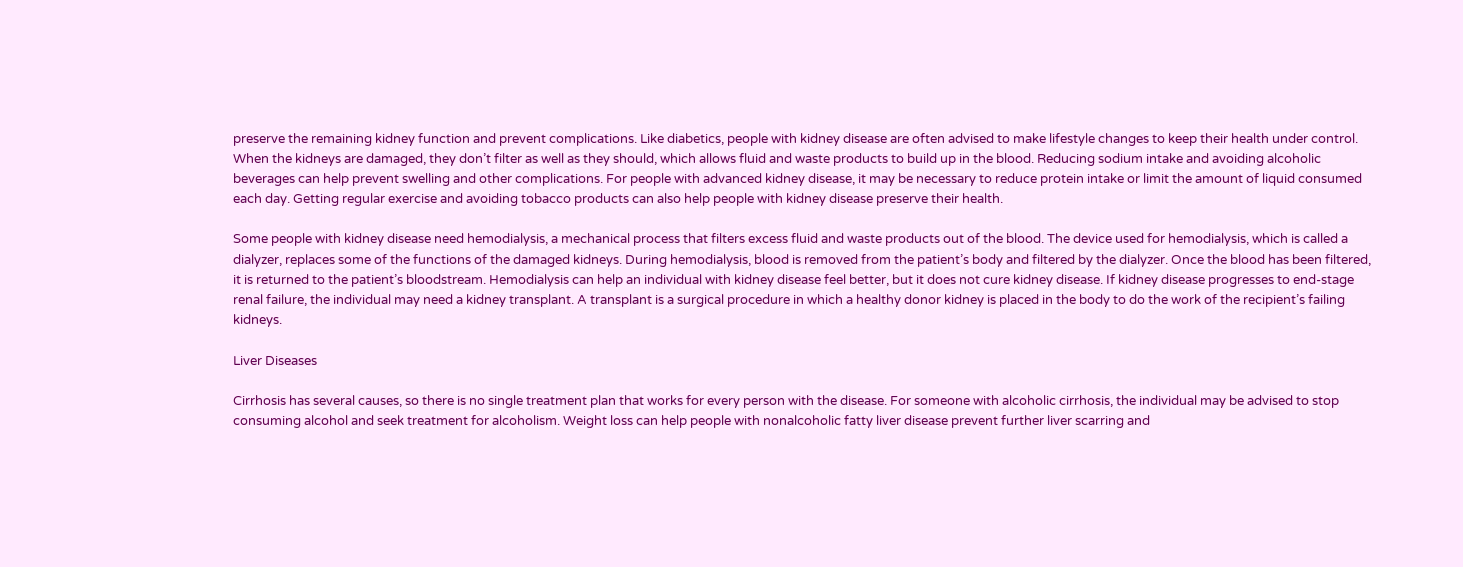preserve the remaining kidney function and prevent complications. Like diabetics, people with kidney disease are often advised to make lifestyle changes to keep their health under control. When the kidneys are damaged, they don’t filter as well as they should, which allows fluid and waste products to build up in the blood. Reducing sodium intake and avoiding alcoholic beverages can help prevent swelling and other complications. For people with advanced kidney disease, it may be necessary to reduce protein intake or limit the amount of liquid consumed each day. Getting regular exercise and avoiding tobacco products can also help people with kidney disease preserve their health.

Some people with kidney disease need hemodialysis, a mechanical process that filters excess fluid and waste products out of the blood. The device used for hemodialysis, which is called a dialyzer, replaces some of the functions of the damaged kidneys. During hemodialysis, blood is removed from the patient’s body and filtered by the dialyzer. Once the blood has been filtered, it is returned to the patient’s bloodstream. Hemodialysis can help an individual with kidney disease feel better, but it does not cure kidney disease. If kidney disease progresses to end-stage renal failure, the individual may need a kidney transplant. A transplant is a surgical procedure in which a healthy donor kidney is placed in the body to do the work of the recipient’s failing kidneys.

Liver Diseases

Cirrhosis has several causes, so there is no single treatment plan that works for every person with the disease. For someone with alcoholic cirrhosis, the individual may be advised to stop consuming alcohol and seek treatment for alcoholism. Weight loss can help people with nonalcoholic fatty liver disease prevent further liver scarring and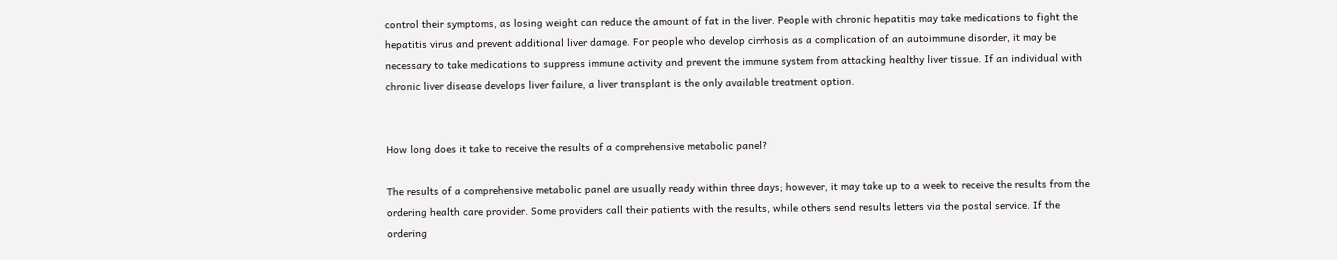control their symptoms, as losing weight can reduce the amount of fat in the liver. People with chronic hepatitis may take medications to fight the hepatitis virus and prevent additional liver damage. For people who develop cirrhosis as a complication of an autoimmune disorder, it may be necessary to take medications to suppress immune activity and prevent the immune system from attacking healthy liver tissue. If an individual with chronic liver disease develops liver failure, a liver transplant is the only available treatment option.


How long does it take to receive the results of a comprehensive metabolic panel?

The results of a comprehensive metabolic panel are usually ready within three days; however, it may take up to a week to receive the results from the ordering health care provider. Some providers call their patients with the results, while others send results letters via the postal service. If the ordering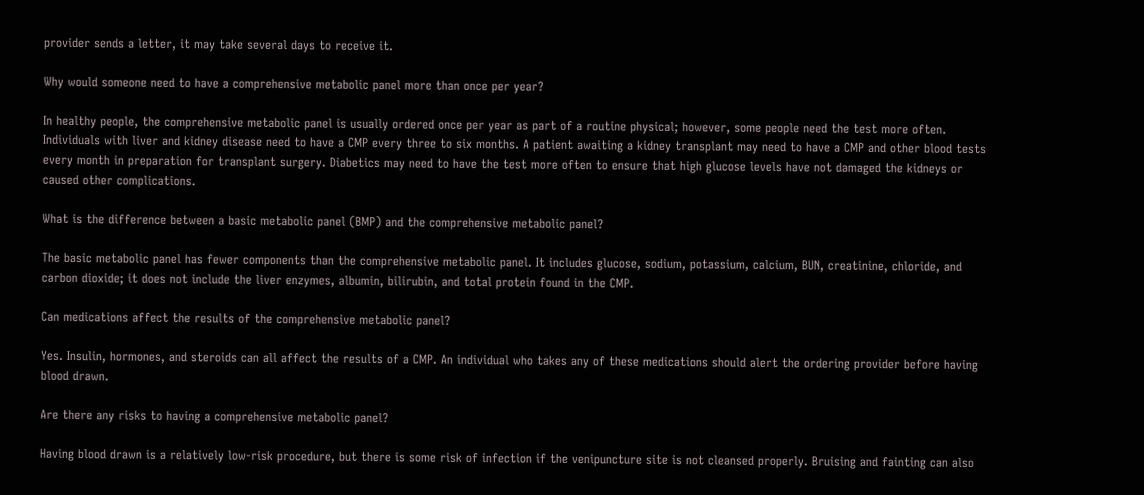provider sends a letter, it may take several days to receive it.

Why would someone need to have a comprehensive metabolic panel more than once per year?

In healthy people, the comprehensive metabolic panel is usually ordered once per year as part of a routine physical; however, some people need the test more often. Individuals with liver and kidney disease need to have a CMP every three to six months. A patient awaiting a kidney transplant may need to have a CMP and other blood tests every month in preparation for transplant surgery. Diabetics may need to have the test more often to ensure that high glucose levels have not damaged the kidneys or caused other complications.

What is the difference between a basic metabolic panel (BMP) and the comprehensive metabolic panel?

The basic metabolic panel has fewer components than the comprehensive metabolic panel. It includes glucose, sodium, potassium, calcium, BUN, creatinine, chloride, and carbon dioxide; it does not include the liver enzymes, albumin, bilirubin, and total protein found in the CMP.

Can medications affect the results of the comprehensive metabolic panel?

Yes. Insulin, hormones, and steroids can all affect the results of a CMP. An individual who takes any of these medications should alert the ordering provider before having blood drawn.

Are there any risks to having a comprehensive metabolic panel?

Having blood drawn is a relatively low-risk procedure, but there is some risk of infection if the venipuncture site is not cleansed properly. Bruising and fainting can also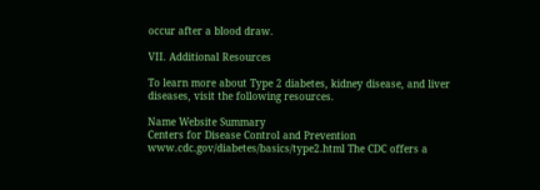occur after a blood draw.

VII. Additional Resources

To learn more about Type 2 diabetes, kidney disease, and liver diseases, visit the following resources.

Name Website Summary
Centers for Disease Control and Prevention www.cdc.gov/diabetes/basics/type2.html The CDC offers a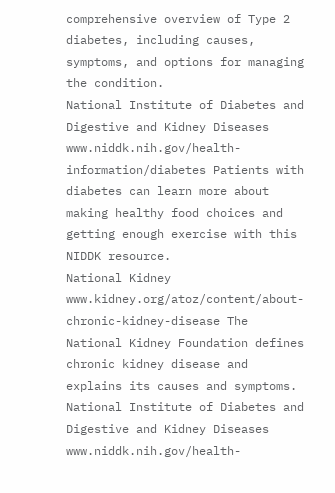comprehensive overview of Type 2 diabetes, including causes, symptoms, and options for managing the condition.
National Institute of Diabetes and Digestive and Kidney Diseases www.niddk.nih.gov/health-information/diabetes Patients with diabetes can learn more about making healthy food choices and getting enough exercise with this NIDDK resource.
National Kidney www.kidney.org/atoz/content/about-chronic-kidney-disease The National Kidney Foundation defines chronic kidney disease and explains its causes and symptoms.
National Institute of Diabetes and Digestive and Kidney Diseases www.niddk.nih.gov/health-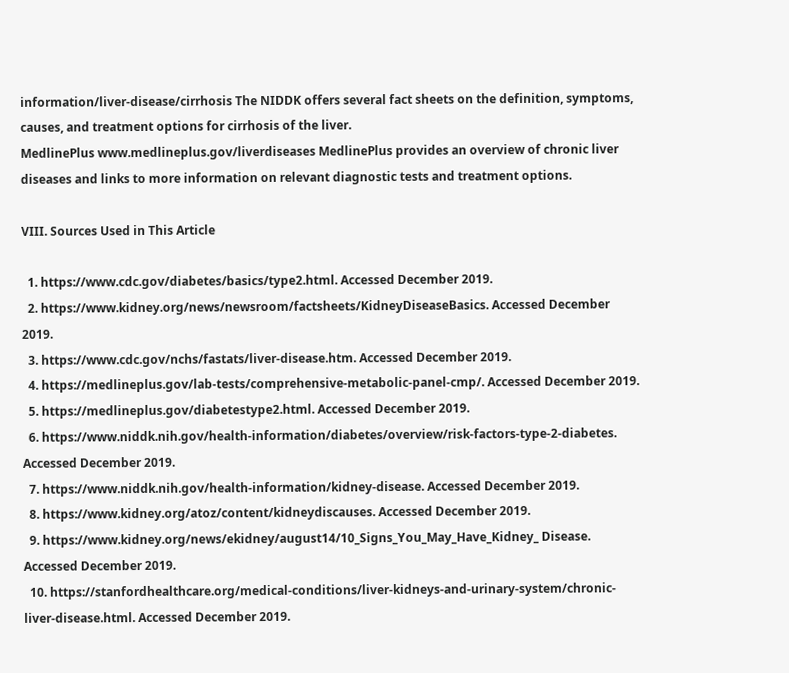information/liver-disease/cirrhosis The NIDDK offers several fact sheets on the definition, symptoms, causes, and treatment options for cirrhosis of the liver.
MedlinePlus www.medlineplus.gov/liverdiseases MedlinePlus provides an overview of chronic liver diseases and links to more information on relevant diagnostic tests and treatment options.

VIII. Sources Used in This Article

  1. https://www.cdc.gov/diabetes/basics/type2.html. Accessed December 2019.
  2. https://www.kidney.org/news/newsroom/factsheets/KidneyDiseaseBasics. Accessed December 2019.
  3. https://www.cdc.gov/nchs/fastats/liver-disease.htm. Accessed December 2019.
  4. https://medlineplus.gov/lab-tests/comprehensive-metabolic-panel-cmp/. Accessed December 2019.
  5. https://medlineplus.gov/diabetestype2.html. Accessed December 2019.
  6. https://www.niddk.nih.gov/health-information/diabetes/overview/risk-factors-type-2-diabetes. Accessed December 2019.
  7. https://www.niddk.nih.gov/health-information/kidney-disease. Accessed December 2019.
  8. https://www.kidney.org/atoz/content/kidneydiscauses. Accessed December 2019.
  9. https://www.kidney.org/news/ekidney/august14/10_Signs_You_May_Have_Kidney_ Disease. Accessed December 2019.
  10. https://stanfordhealthcare.org/medical-conditions/liver-kidneys-and-urinary-system/chronic-liver-disease.html. Accessed December 2019.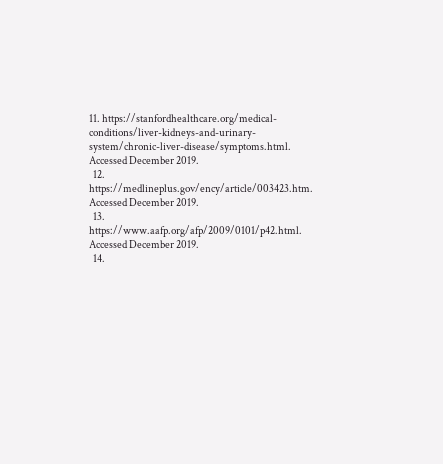11. https://stanfordhealthcare.org/medical-conditions/liver-kidneys-and-urinary-system/chronic-liver-disease/symptoms.html. Accessed December 2019.
  12. https://medlineplus.gov/ency/article/003423.htm. Accessed December 2019.
  13. https://www.aafp.org/afp/2009/0101/p42.html. Accessed December 2019.
  14.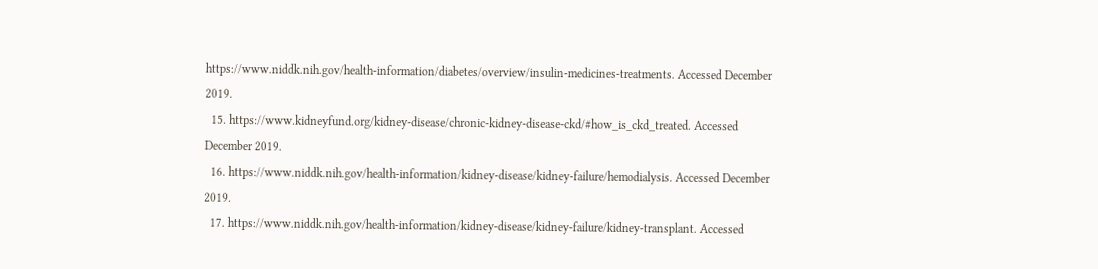https://www.niddk.nih.gov/health-information/diabetes/overview/insulin-medicines-treatments. Accessed December 2019.
  15. https://www.kidneyfund.org/kidney-disease/chronic-kidney-disease-ckd/#how_is_ckd_treated. Accessed December 2019.
  16. https://www.niddk.nih.gov/health-information/kidney-disease/kidney-failure/hemodialysis. Accessed December 2019.
  17. https://www.niddk.nih.gov/health-information/kidney-disease/kidney-failure/kidney-transplant. Accessed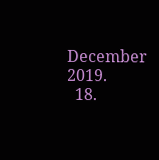December 2019.
  18.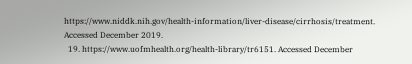https://www.niddk.nih.gov/health-information/liver-disease/cirrhosis/treatment. Accessed December 2019.
  19. https://www.uofmhealth.org/health-library/tr6151. Accessed December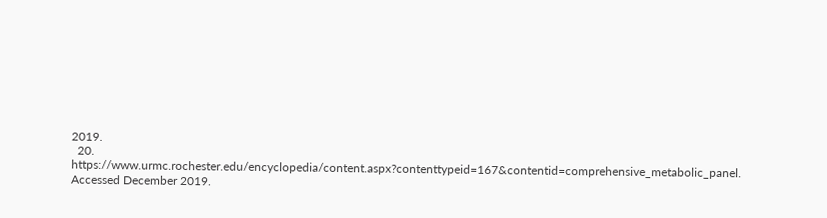2019.
  20. https://www.urmc.rochester.edu/encyclopedia/content.aspx?contenttypeid=167&contentid=comprehensive_metabolic_panel. Accessed December 2019.